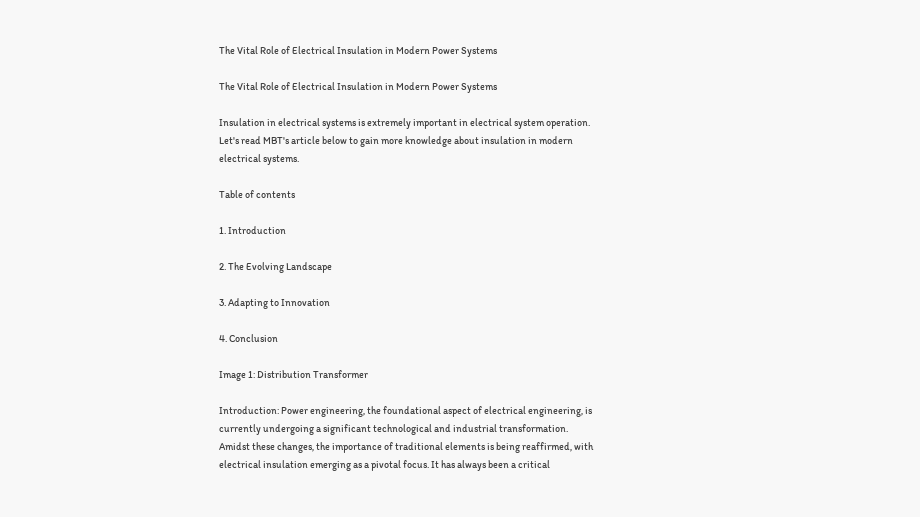The Vital Role of Electrical Insulation in Modern Power Systems

The Vital Role of Electrical Insulation in Modern Power Systems

Insulation in electrical systems is extremely important in electrical system operation. Let's read MBT's article below to gain more knowledge about insulation in modern electrical systems.

Table of contents

1. Introduction

2. The Evolving Landscape

3. Adapting to Innovation

4. Conclusion

Image 1: Distribution Transformer

Introduction: Power engineering, the foundational aspect of electrical engineering, is currently undergoing a significant technological and industrial transformation. Amidst these changes, the importance of traditional elements is being reaffirmed, with electrical insulation emerging as a pivotal focus. It has always been a critical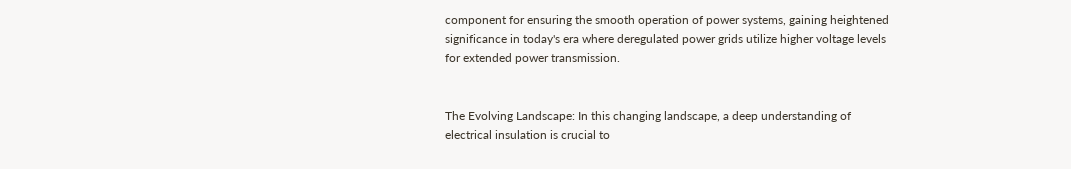component for ensuring the smooth operation of power systems, gaining heightened significance in today's era where deregulated power grids utilize higher voltage levels for extended power transmission.


The Evolving Landscape: In this changing landscape, a deep understanding of electrical insulation is crucial to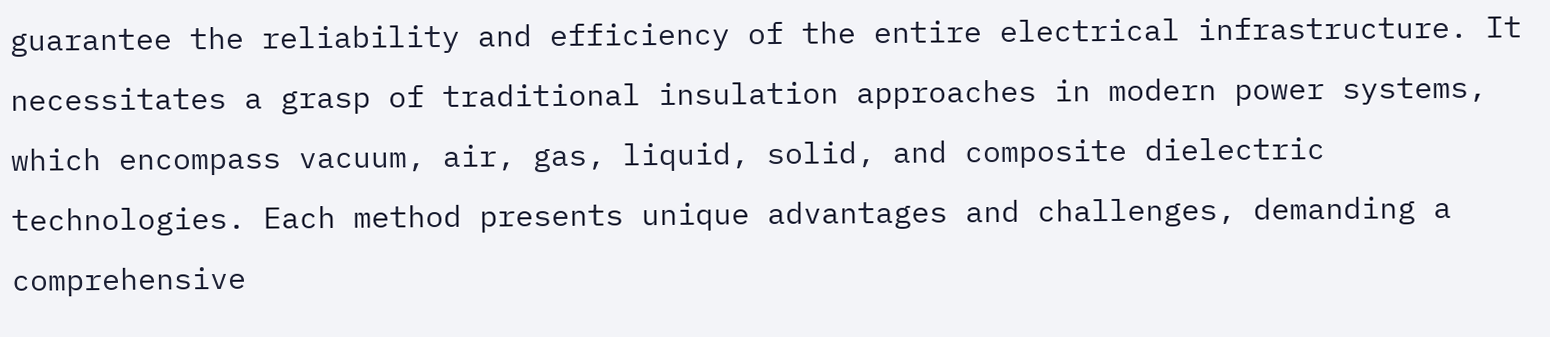guarantee the reliability and efficiency of the entire electrical infrastructure. It necessitates a grasp of traditional insulation approaches in modern power systems, which encompass vacuum, air, gas, liquid, solid, and composite dielectric technologies. Each method presents unique advantages and challenges, demanding a comprehensive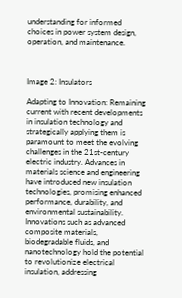understanding for informed choices in power system design, operation, and maintenance.



Image 2: Insulators

Adapting to Innovation: Remaining current with recent developments in insulation technology and strategically applying them is paramount to meet the evolving challenges in the 21st-century electric industry. Advances in materials science and engineering have introduced new insulation technologies, promising enhanced performance, durability, and environmental sustainability. Innovations such as advanced composite materials, biodegradable fluids, and nanotechnology hold the potential to revolutionize electrical insulation, addressing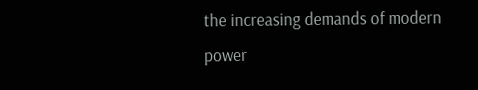the increasing demands of modern power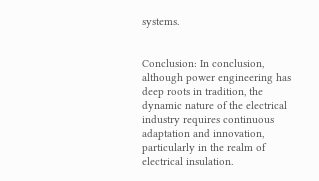systems.


Conclusion: In conclusion, although power engineering has deep roots in tradition, the dynamic nature of the electrical industry requires continuous adaptation and innovation, particularly in the realm of electrical insulation.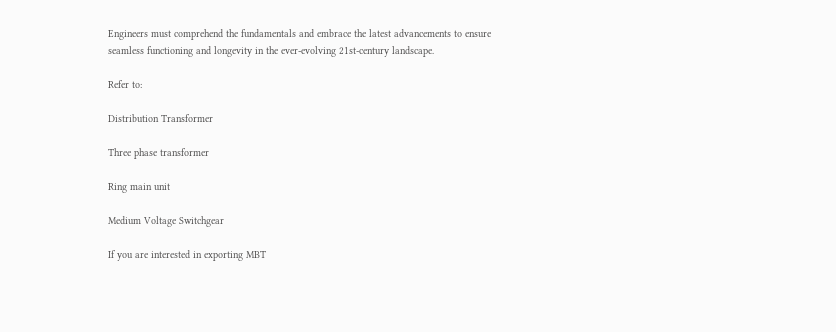Engineers must comprehend the fundamentals and embrace the latest advancements to ensure seamless functioning and longevity in the ever-evolving 21st-century landscape.

Refer to:

Distribution Transformer

Three phase transformer

Ring main unit

Medium Voltage Switchgear

If you are interested in exporting MBT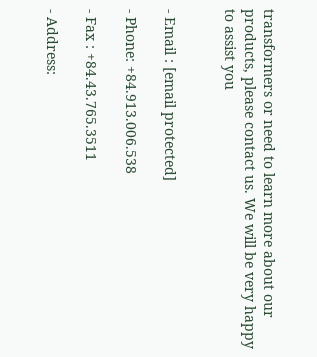transformers or need to learn more about our products, please contact us. We will be very happy to assist you


- Email : [email protected]

- Phone: +84.913.006.538

- Fax : +84.43.765.3511

- Address: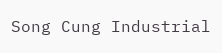Song Cung Industrial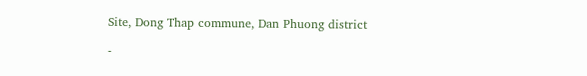Site, Dong Thap commune, Dan Phuong district

-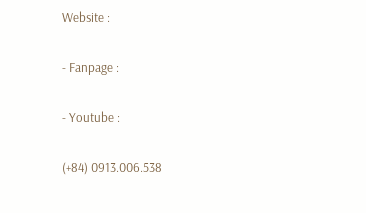Website :

- Fanpage :

- Youtube :

(+84) 0913.006.538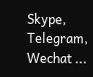Skype, Telegram, Wechat ...